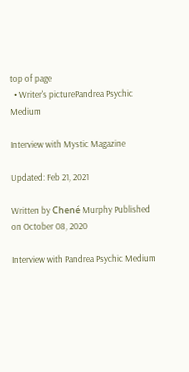top of page
  • Writer's picturePandrea Psychic Medium

Interview with Mystic Magazine

Updated: Feb 21, 2021

Written by Chené Murphy Published on October 08, 2020

Interview with Pandrea Psychic Medium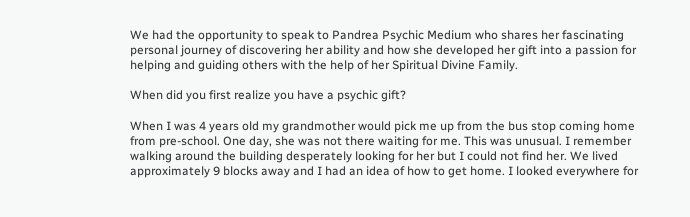We had the opportunity to speak to Pandrea Psychic Medium who shares her fascinating personal journey of discovering her ability and how she developed her gift into a passion for helping and guiding others with the help of her Spiritual Divine Family.

When did you first realize you have a psychic gift?

When I was 4 years old my grandmother would pick me up from the bus stop coming home from pre-school. One day, she was not there waiting for me. This was unusual. I remember walking around the building desperately looking for her but I could not find her. We lived approximately 9 blocks away and I had an idea of how to get home. I looked everywhere for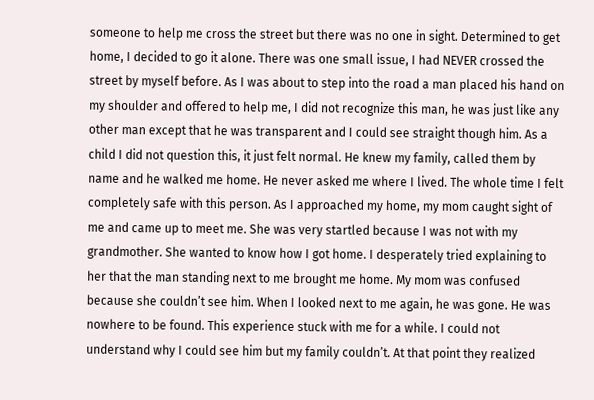someone to help me cross the street but there was no one in sight. Determined to get home, I decided to go it alone. There was one small issue, I had NEVER crossed the street by myself before. As I was about to step into the road a man placed his hand on my shoulder and offered to help me, I did not recognize this man, he was just like any other man except that he was transparent and I could see straight though him. As a child I did not question this, it just felt normal. He knew my family, called them by name and he walked me home. He never asked me where I lived. The whole time I felt completely safe with this person. As I approached my home, my mom caught sight of me and came up to meet me. She was very startled because I was not with my grandmother. She wanted to know how I got home. I desperately tried explaining to her that the man standing next to me brought me home. My mom was confused because she couldn’t see him. When I looked next to me again, he was gone. He was nowhere to be found. This experience stuck with me for a while. I could not understand why I could see him but my family couldn’t. At that point they realized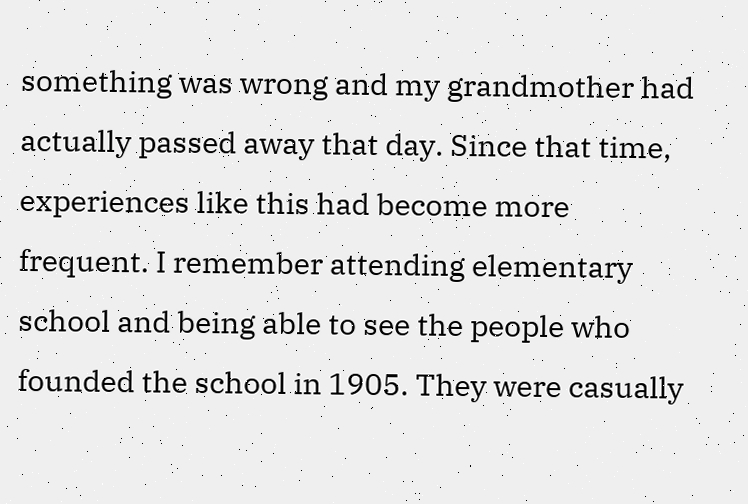something was wrong and my grandmother had actually passed away that day. Since that time, experiences like this had become more frequent. I remember attending elementary school and being able to see the people who founded the school in 1905. They were casually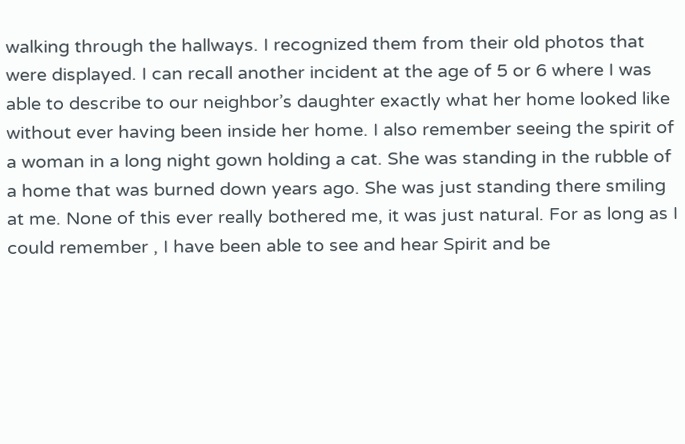walking through the hallways. I recognized them from their old photos that were displayed. I can recall another incident at the age of 5 or 6 where I was able to describe to our neighbor’s daughter exactly what her home looked like without ever having been inside her home. I also remember seeing the spirit of a woman in a long night gown holding a cat. She was standing in the rubble of a home that was burned down years ago. She was just standing there smiling at me. None of this ever really bothered me, it was just natural. For as long as I could remember , I have been able to see and hear Spirit and be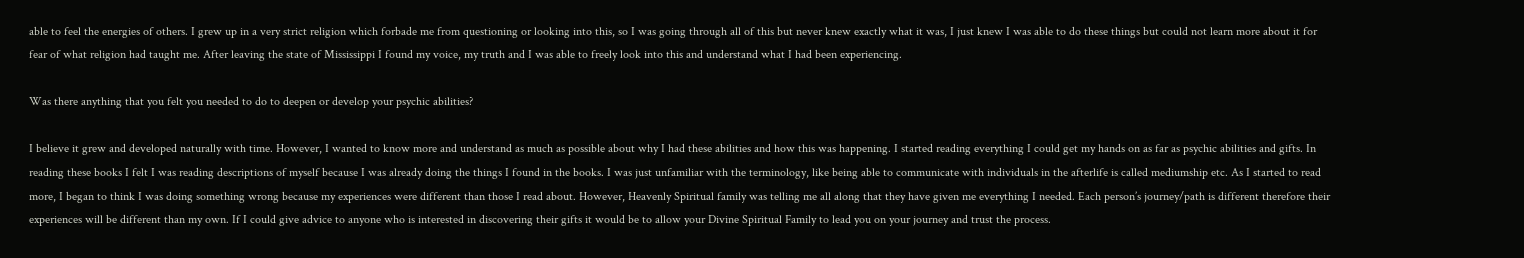able to feel the energies of others. I grew up in a very strict religion which forbade me from questioning or looking into this, so I was going through all of this but never knew exactly what it was, I just knew I was able to do these things but could not learn more about it for fear of what religion had taught me. After leaving the state of Mississippi I found my voice, my truth and I was able to freely look into this and understand what I had been experiencing.

Was there anything that you felt you needed to do to deepen or develop your psychic abilities?

I believe it grew and developed naturally with time. However, I wanted to know more and understand as much as possible about why I had these abilities and how this was happening. I started reading everything I could get my hands on as far as psychic abilities and gifts. In reading these books I felt I was reading descriptions of myself because I was already doing the things I found in the books. I was just unfamiliar with the terminology, like being able to communicate with individuals in the afterlife is called mediumship etc. As I started to read more, I began to think I was doing something wrong because my experiences were different than those I read about. However, Heavenly Spiritual family was telling me all along that they have given me everything I needed. Each person’s journey/path is different therefore their experiences will be different than my own. If I could give advice to anyone who is interested in discovering their gifts it would be to allow your Divine Spiritual Family to lead you on your journey and trust the process.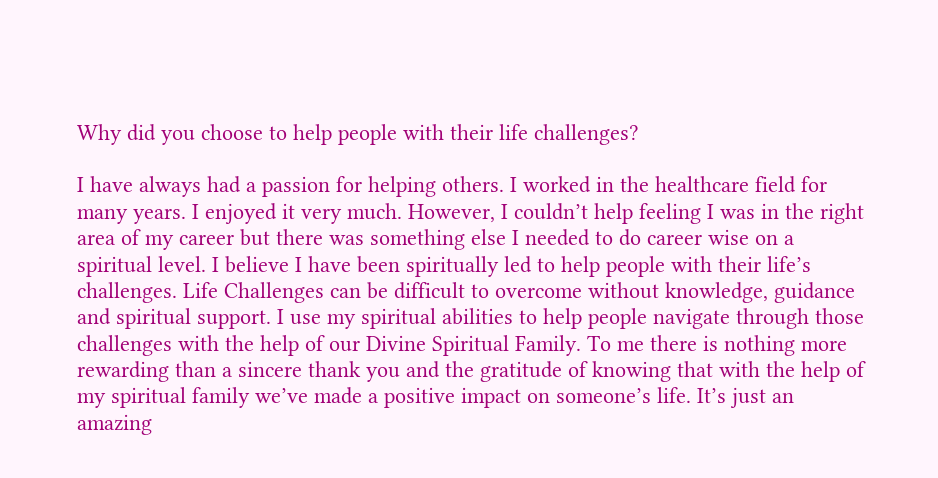Why did you choose to help people with their life challenges?

I have always had a passion for helping others. I worked in the healthcare field for many years. I enjoyed it very much. However, I couldn’t help feeling I was in the right area of my career but there was something else I needed to do career wise on a spiritual level. I believe I have been spiritually led to help people with their life’s challenges. Life Challenges can be difficult to overcome without knowledge, guidance and spiritual support. I use my spiritual abilities to help people navigate through those challenges with the help of our Divine Spiritual Family. To me there is nothing more rewarding than a sincere thank you and the gratitude of knowing that with the help of my spiritual family we’ve made a positive impact on someone’s life. It’s just an amazing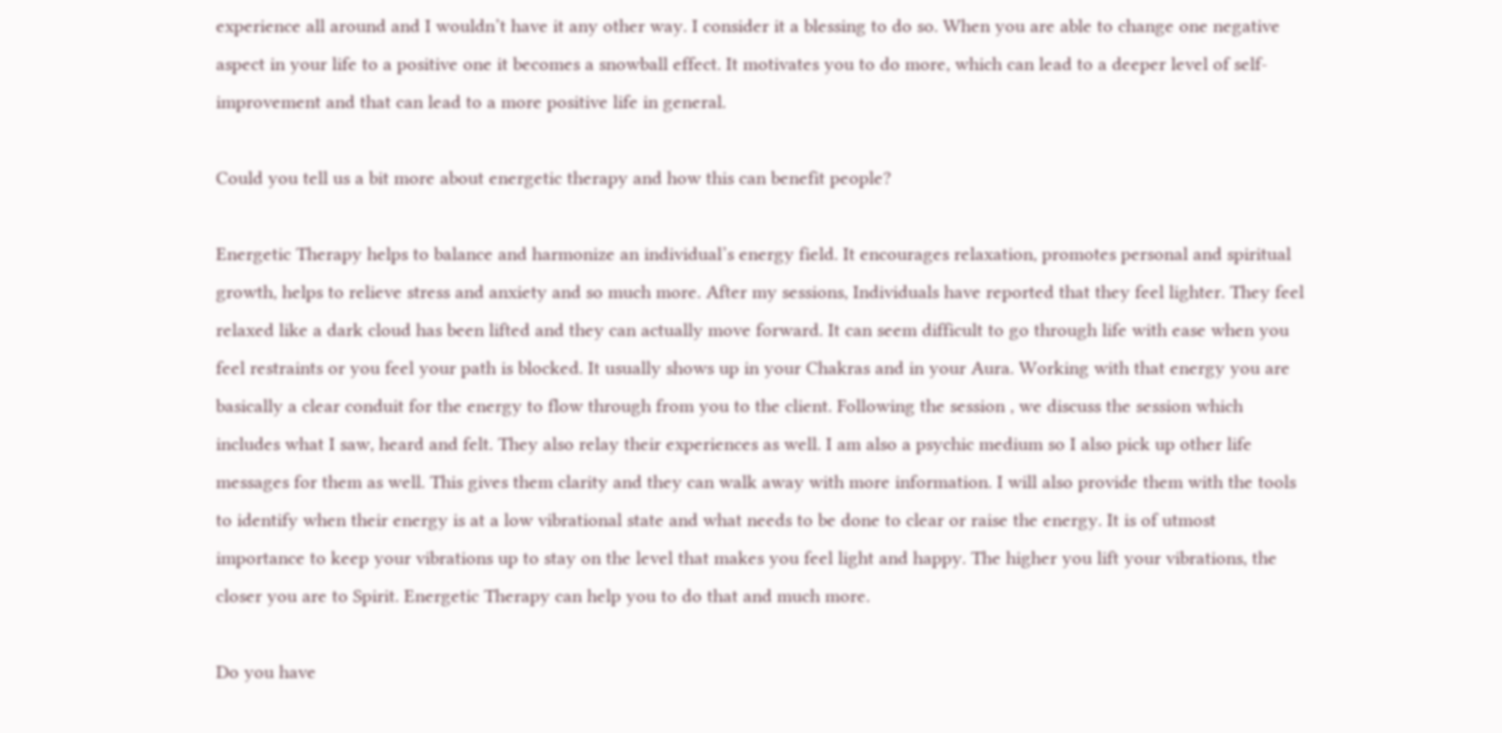experience all around and I wouldn’t have it any other way. I consider it a blessing to do so. When you are able to change one negative aspect in your life to a positive one it becomes a snowball effect. It motivates you to do more, which can lead to a deeper level of self-improvement and that can lead to a more positive life in general.

Could you tell us a bit more about energetic therapy and how this can benefit people?

Energetic Therapy helps to balance and harmonize an individual’s energy field. It encourages relaxation, promotes personal and spiritual growth, helps to relieve stress and anxiety and so much more. After my sessions, Individuals have reported that they feel lighter. They feel relaxed like a dark cloud has been lifted and they can actually move forward. It can seem difficult to go through life with ease when you feel restraints or you feel your path is blocked. It usually shows up in your Chakras and in your Aura. Working with that energy you are basically a clear conduit for the energy to flow through from you to the client. Following the session , we discuss the session which includes what I saw, heard and felt. They also relay their experiences as well. I am also a psychic medium so I also pick up other life messages for them as well. This gives them clarity and they can walk away with more information. I will also provide them with the tools to identify when their energy is at a low vibrational state and what needs to be done to clear or raise the energy. It is of utmost importance to keep your vibrations up to stay on the level that makes you feel light and happy. The higher you lift your vibrations, the closer you are to Spirit. Energetic Therapy can help you to do that and much more.

Do you have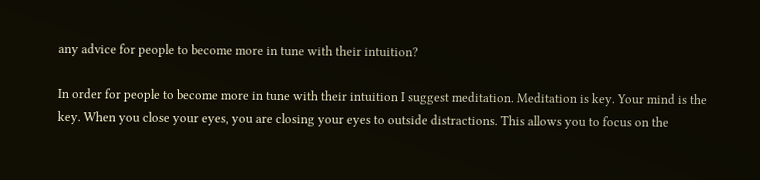any advice for people to become more in tune with their intuition?

In order for people to become more in tune with their intuition I suggest meditation. Meditation is key. Your mind is the key. When you close your eyes, you are closing your eyes to outside distractions. This allows you to focus on the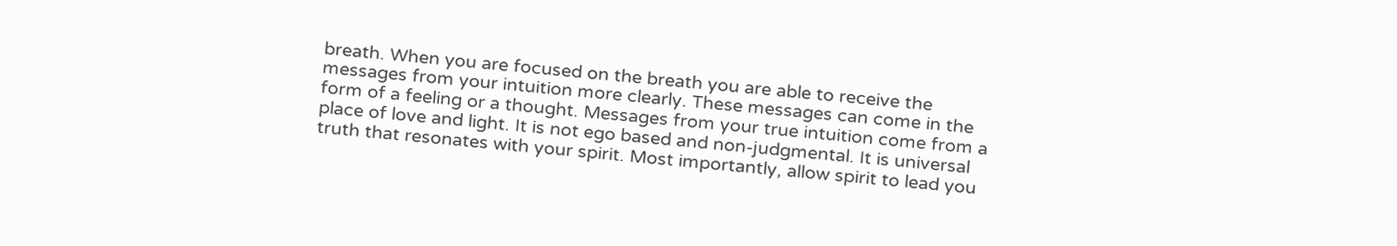breath. When you are focused on the breath you are able to receive the messages from your intuition more clearly. These messages can come in the form of a feeling or a thought. Messages from your true intuition come from a place of love and light. It is not ego based and non-judgmental. It is universal truth that resonates with your spirit. Most importantly, allow spirit to lead you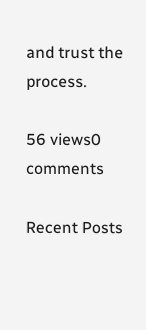and trust the process.

56 views0 comments

Recent Posts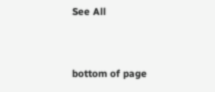See All


bottom of page